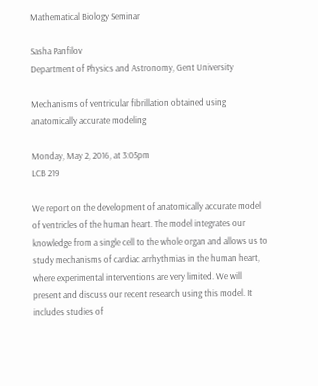Mathematical Biology Seminar

Sasha Panfilov
Department of Physics and Astronomy, Gent University

Mechanisms of ventricular fibrillation obtained using anatomically accurate modeling

Monday, May 2, 2016, at 3:05pm
LCB 219

We report on the development of anatomically accurate model of ventricles of the human heart. The model integrates our knowledge from a single cell to the whole organ and allows us to study mechanisms of cardiac arrhythmias in the human heart, where experimental interventions are very limited. We will present and discuss our recent research using this model. It includes studies of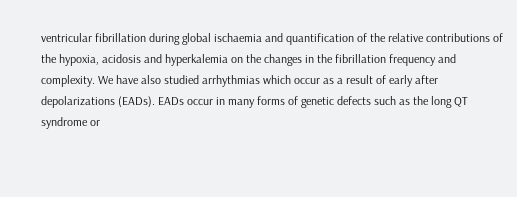ventricular fibrillation during global ischaemia and quantification of the relative contributions of the hypoxia, acidosis and hyperkalemia on the changes in the fibrillation frequency and complexity. We have also studied arrhythmias which occur as a result of early after depolarizations (EADs). EADs occur in many forms of genetic defects such as the long QT syndrome or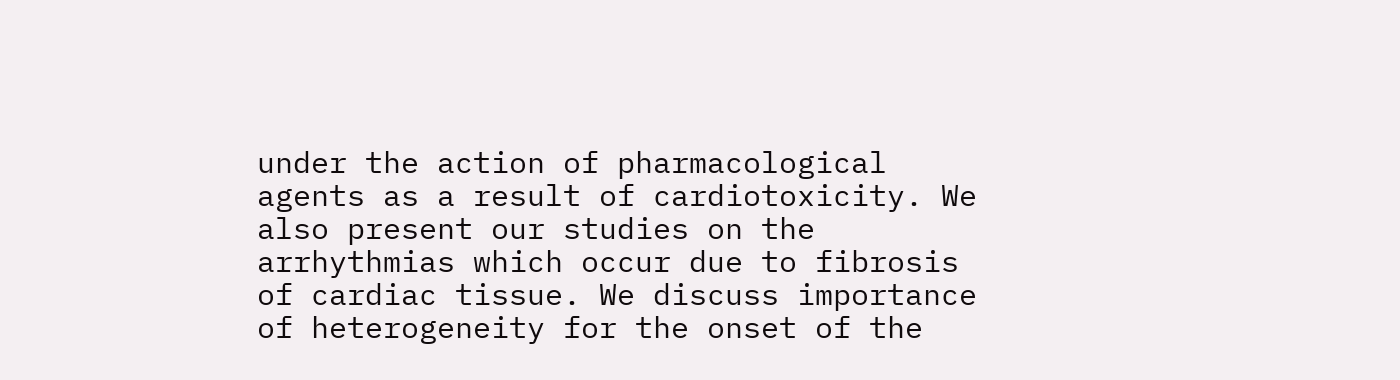under the action of pharmacological agents as a result of cardiotoxicity. We also present our studies on the arrhythmias which occur due to fibrosis of cardiac tissue. We discuss importance of heterogeneity for the onset of the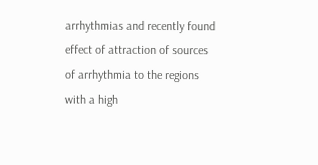arrhythmias and recently found effect of attraction of sources of arrhythmia to the regions with a high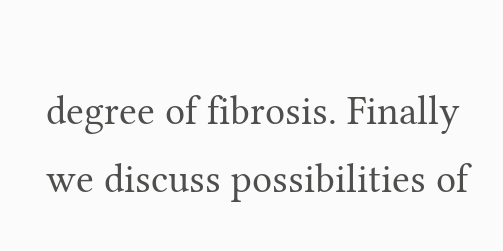degree of fibrosis. Finally we discuss possibilities of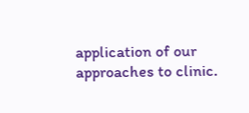application of our approaches to clinic.